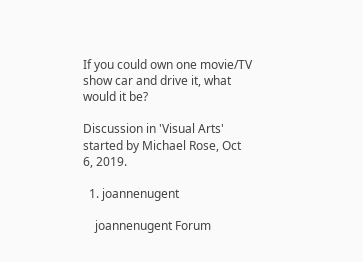If you could own one movie/TV show car and drive it, what would it be?

Discussion in 'Visual Arts' started by Michael Rose, Oct 6, 2019.

  1. joannenugent

    joannenugent Forum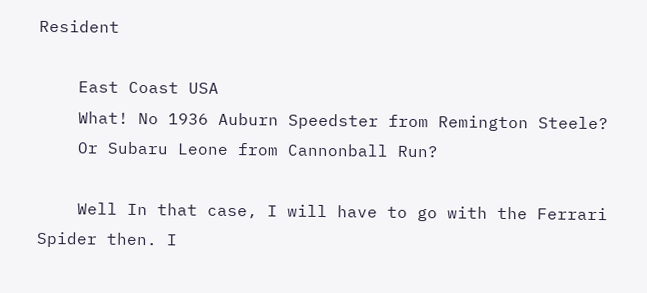Resident

    East Coast USA
    What! No 1936 Auburn Speedster from Remington Steele?
    Or Subaru Leone from Cannonball Run?

    Well In that case, I will have to go with the Ferrari Spider then. I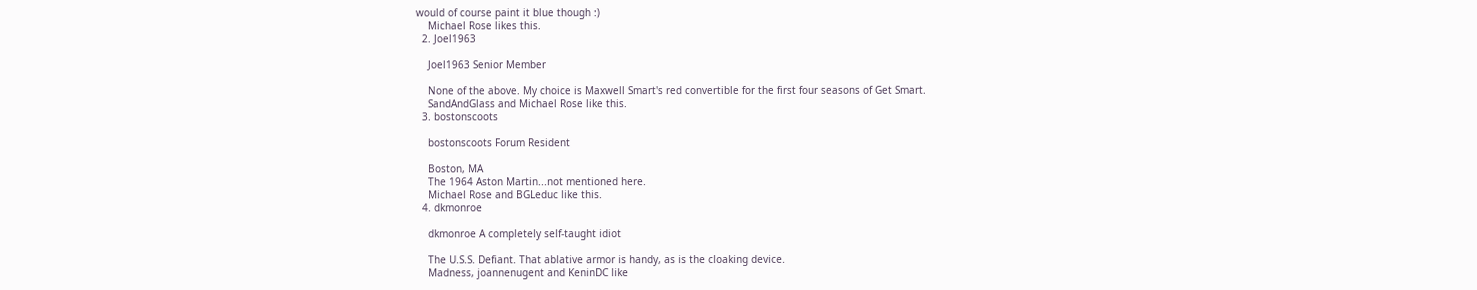would of course paint it blue though :)
    Michael Rose likes this.
  2. Joel1963

    Joel1963 Senior Member

    None of the above. My choice is Maxwell Smart's red convertible for the first four seasons of Get Smart.
    SandAndGlass and Michael Rose like this.
  3. bostonscoots

    bostonscoots Forum Resident

    Boston, MA
    The 1964 Aston Martin...not mentioned here.
    Michael Rose and BGLeduc like this.
  4. dkmonroe

    dkmonroe A completely self-taught idiot

    The U.S.S. Defiant. That ablative armor is handy, as is the cloaking device.
    Madness, joannenugent and KeninDC like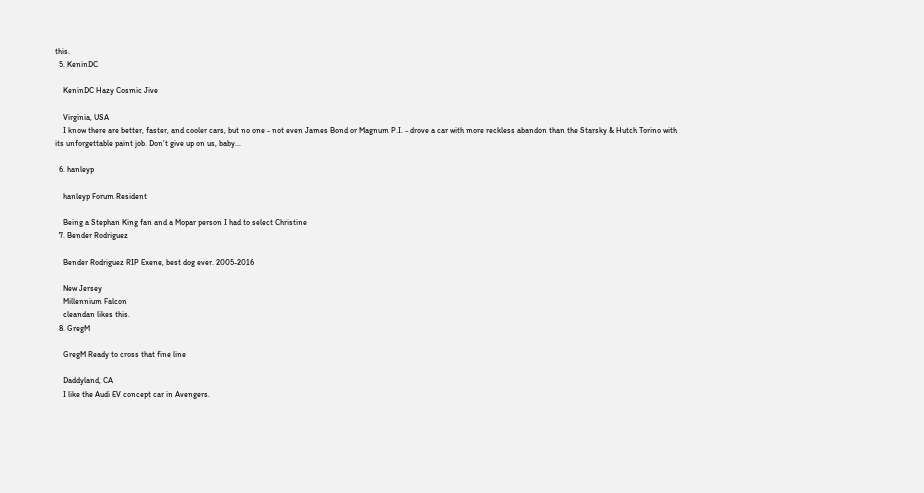this.
  5. KeninDC

    KeninDC Hazy Cosmic Jive

    Virginia, USA
    I know there are better, faster, and cooler cars, but no one - not even James Bond or Magnum P.I. - drove a car with more reckless abandon than the Starsky & Hutch Torino with its unforgettable paint job. Don't give up on us, baby...

  6. hanleyp

    hanleyp Forum Resident

    Being a Stephan King fan and a Mopar person I had to select Christine
  7. Bender Rodriguez

    Bender Rodriguez RIP Exene, best dog ever. 2005-2016

    New Jersey
    Millennium Falcon
    cleandan likes this.
  8. GregM

    GregM Ready to cross that fine line

    Daddyland, CA
    I like the Audi EV concept car in Avengers.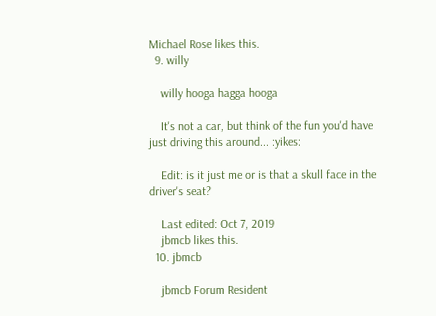Michael Rose likes this.
  9. willy

    willy hooga hagga hooga

    It's not a car, but think of the fun you'd have just driving this around... :yikes:

    Edit: is it just me or is that a skull face in the driver's seat?

    Last edited: Oct 7, 2019
    jbmcb likes this.
  10. jbmcb

    jbmcb Forum Resident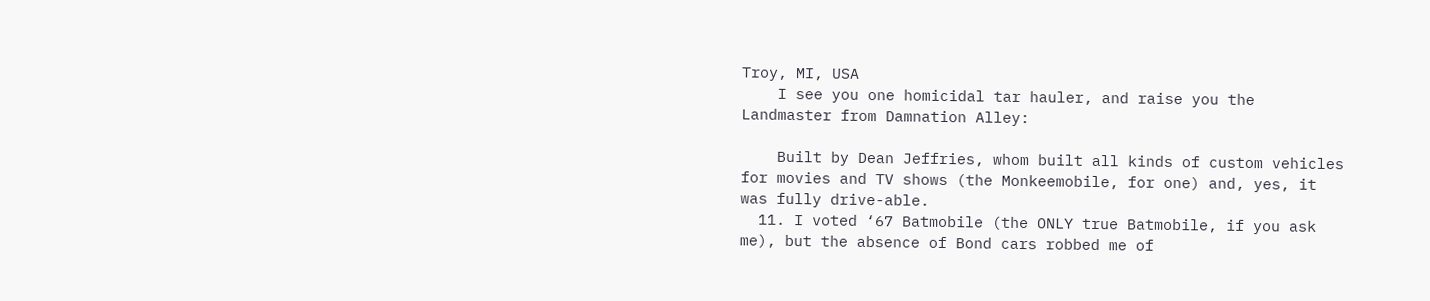Troy, MI, USA
    I see you one homicidal tar hauler, and raise you the Landmaster from Damnation Alley:

    Built by Dean Jeffries, whom built all kinds of custom vehicles for movies and TV shows (the Monkeemobile, for one) and, yes, it was fully drive-able.
  11. I voted ‘67 Batmobile (the ONLY true Batmobile, if you ask me), but the absence of Bond cars robbed me of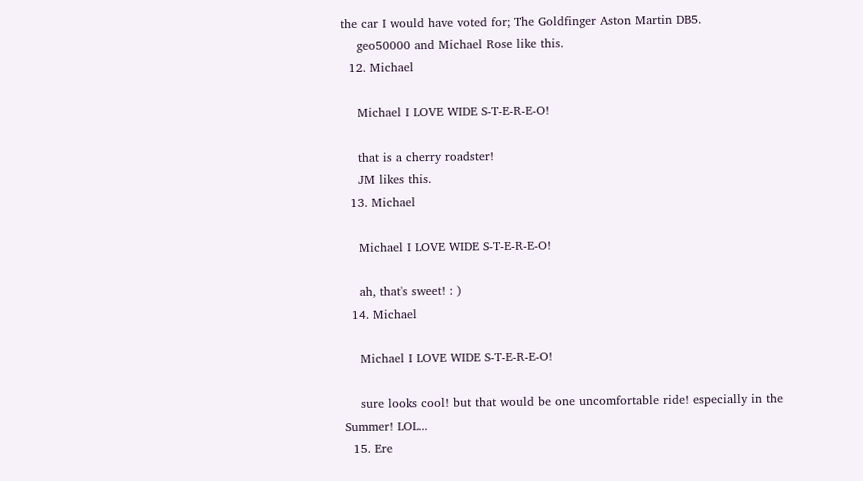the car I would have voted for; The Goldfinger Aston Martin DB5.
    geo50000 and Michael Rose like this.
  12. Michael

    Michael I LOVE WIDE S-T-E-R-E-O!

    that is a cherry roadster!
    JM likes this.
  13. Michael

    Michael I LOVE WIDE S-T-E-R-E-O!

    ah, that's sweet! : )
  14. Michael

    Michael I LOVE WIDE S-T-E-R-E-O!

    sure looks cool! but that would be one uncomfortable ride! especially in the Summer! LOL...
  15. Ere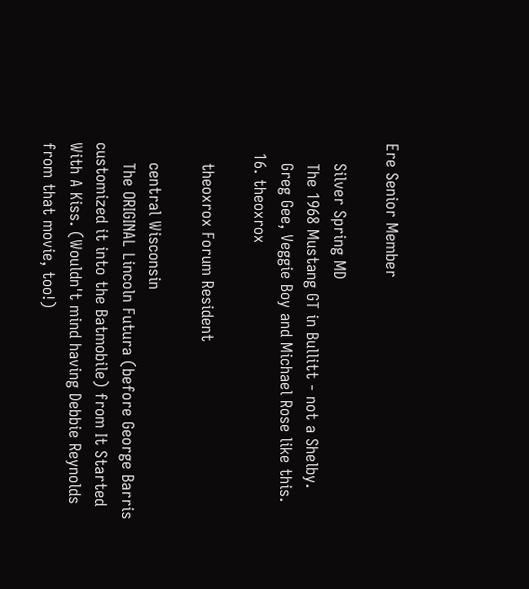Ere Senior Member

    Silver Spring MD
    The 1968 Mustang GT in Bullitt - not a Shelby.
    Greg Gee, Veggie Boy and Michael Rose like this.
  16. theoxrox

    theoxrox Forum Resident

    central Wisconsin
    The ORIGINAL Lincoln Futura (before George Barris customized it into the Batmobile) from It Started With A Kiss. (Wouldn't mind having Debbie Reynolds from that movie, too!)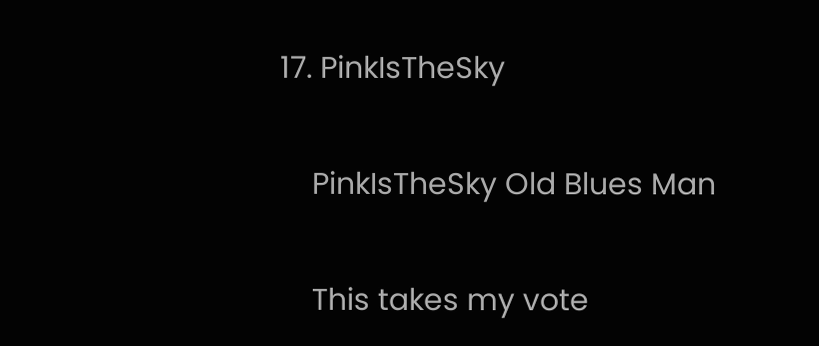17. PinkIsTheSky

    PinkIsTheSky Old Blues Man

    This takes my vote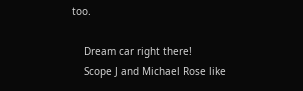too.

    Dream car right there!
    Scope J and Michael Rose like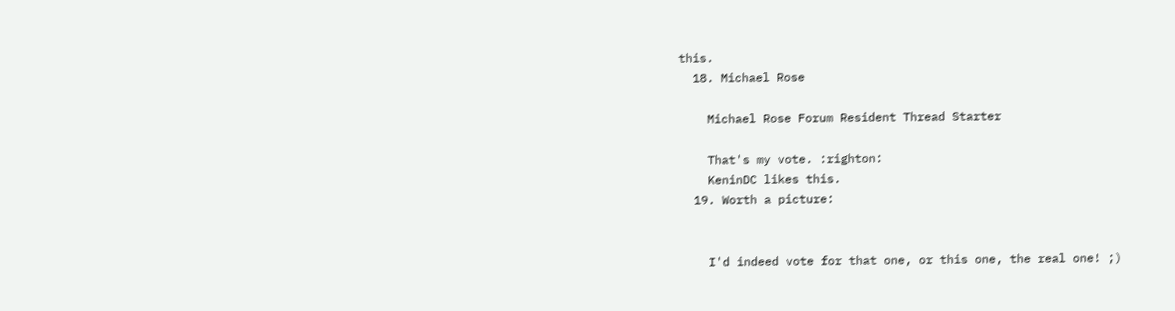this.
  18. Michael Rose

    Michael Rose Forum Resident Thread Starter

    That's my vote. :righton:
    KeninDC likes this.
  19. Worth a picture:


    I'd indeed vote for that one, or this one, the real one! ;)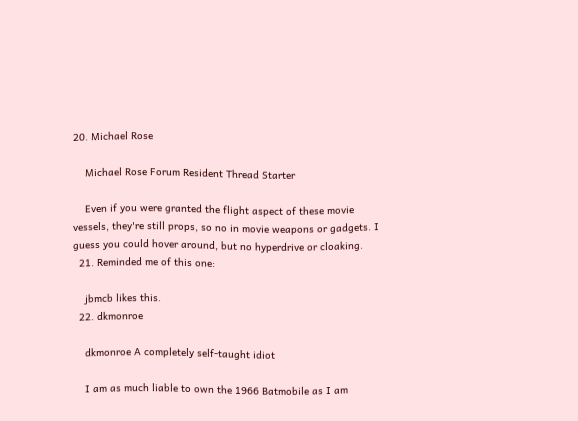20. Michael Rose

    Michael Rose Forum Resident Thread Starter

    Even if you were granted the flight aspect of these movie vessels, they're still props, so no in movie weapons or gadgets. I guess you could hover around, but no hyperdrive or cloaking.
  21. Reminded me of this one:

    jbmcb likes this.
  22. dkmonroe

    dkmonroe A completely self-taught idiot

    I am as much liable to own the 1966 Batmobile as I am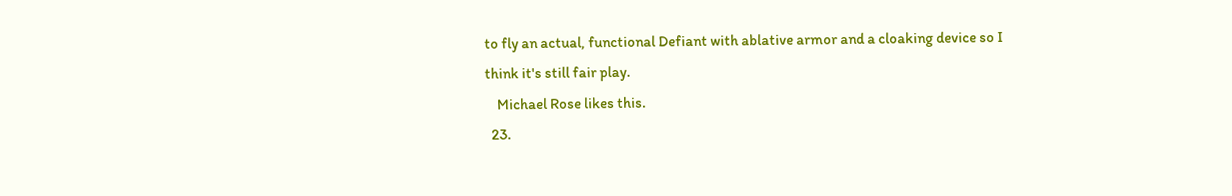to fly an actual, functional Defiant with ablative armor and a cloaking device so I think it's still fair play.
    Michael Rose likes this.
  23.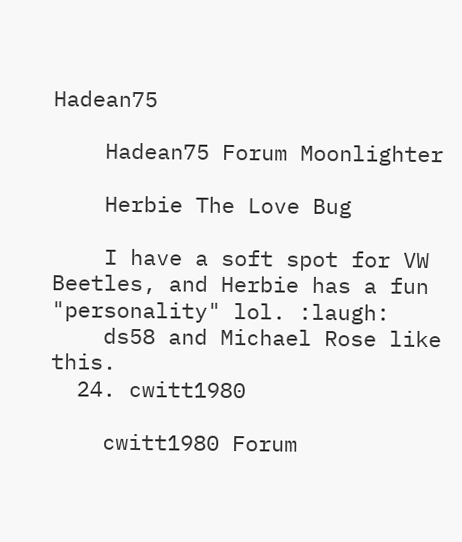Hadean75

    Hadean75 Forum Moonlighter

    Herbie The Love Bug

    I have a soft spot for VW Beetles, and Herbie has a fun "personality" lol. :laugh:
    ds58 and Michael Rose like this.
  24. cwitt1980

    cwitt1980 Forum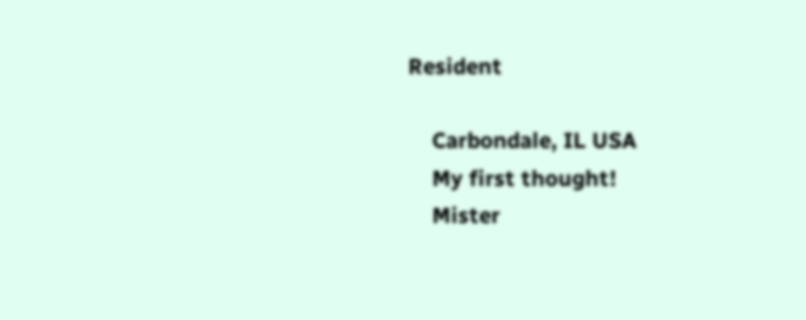Resident

    Carbondale, IL USA
    My first thought!
    Mister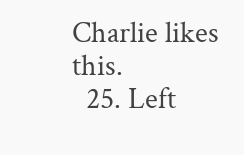Charlie likes this.
  25. Left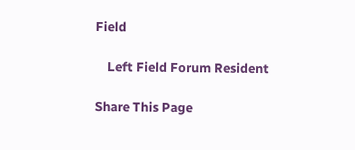Field

    Left Field Forum Resident

Share This Page